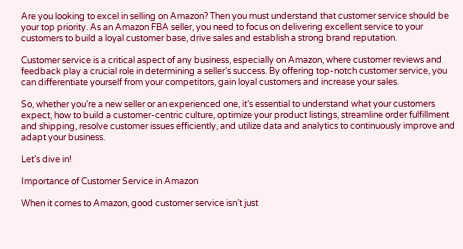Are you looking to excel in selling on Amazon? Then you must understand that customer service should be your top priority. As an Amazon FBA seller, you need to focus on delivering excellent service to your customers to build a loyal customer base, drive sales and establish a strong brand reputation.

Customer service is a critical aspect of any business, especially on Amazon, where customer reviews and feedback play a crucial role in determining a seller’s success. By offering top-notch customer service, you can differentiate yourself from your competitors, gain loyal customers and increase your sales.

So, whether you’re a new seller or an experienced one, it’s essential to understand what your customers expect, how to build a customer-centric culture, optimize your product listings, streamline order fulfillment and shipping, resolve customer issues efficiently, and utilize data and analytics to continuously improve and adapt your business.

Let’s dive in!

Importance of Customer Service in Amazon

When it comes to Amazon, good customer service isn’t just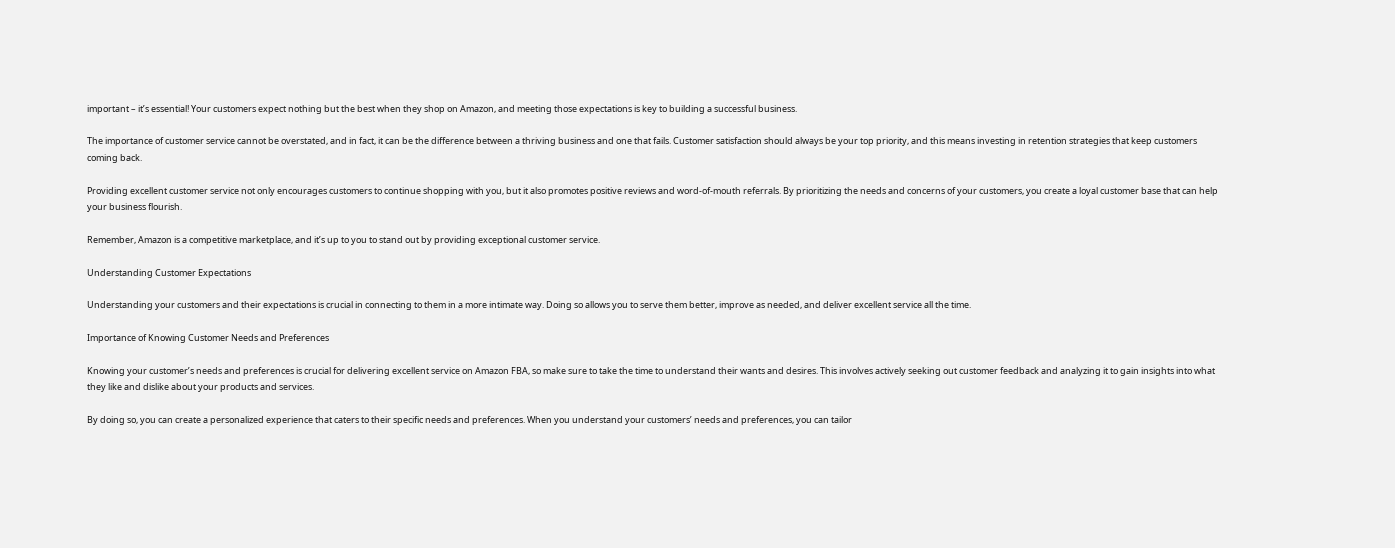important – it’s essential! Your customers expect nothing but the best when they shop on Amazon, and meeting those expectations is key to building a successful business.

The importance of customer service cannot be overstated, and in fact, it can be the difference between a thriving business and one that fails. Customer satisfaction should always be your top priority, and this means investing in retention strategies that keep customers coming back.

Providing excellent customer service not only encourages customers to continue shopping with you, but it also promotes positive reviews and word-of-mouth referrals. By prioritizing the needs and concerns of your customers, you create a loyal customer base that can help your business flourish.

Remember, Amazon is a competitive marketplace, and it’s up to you to stand out by providing exceptional customer service.

Understanding Customer Expectations

Understanding your customers and their expectations is crucial in connecting to them in a more intimate way. Doing so allows you to serve them better, improve as needed, and deliver excellent service all the time.

Importance of Knowing Customer Needs and Preferences

Knowing your customer’s needs and preferences is crucial for delivering excellent service on Amazon FBA, so make sure to take the time to understand their wants and desires. This involves actively seeking out customer feedback and analyzing it to gain insights into what they like and dislike about your products and services.

By doing so, you can create a personalized experience that caters to their specific needs and preferences. When you understand your customers’ needs and preferences, you can tailor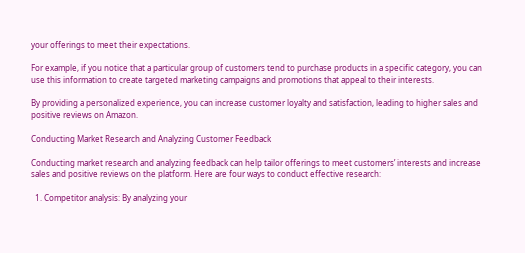your offerings to meet their expectations.

For example, if you notice that a particular group of customers tend to purchase products in a specific category, you can use this information to create targeted marketing campaigns and promotions that appeal to their interests.

By providing a personalized experience, you can increase customer loyalty and satisfaction, leading to higher sales and positive reviews on Amazon.

Conducting Market Research and Analyzing Customer Feedback

Conducting market research and analyzing feedback can help tailor offerings to meet customers’ interests and increase sales and positive reviews on the platform. Here are four ways to conduct effective research:

  1. Competitor analysis: By analyzing your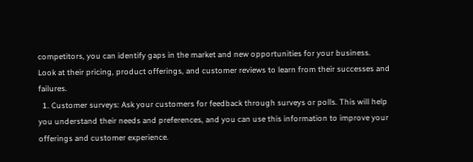competitors, you can identify gaps in the market and new opportunities for your business. Look at their pricing, product offerings, and customer reviews to learn from their successes and failures.
  1. Customer surveys: Ask your customers for feedback through surveys or polls. This will help you understand their needs and preferences, and you can use this information to improve your offerings and customer experience.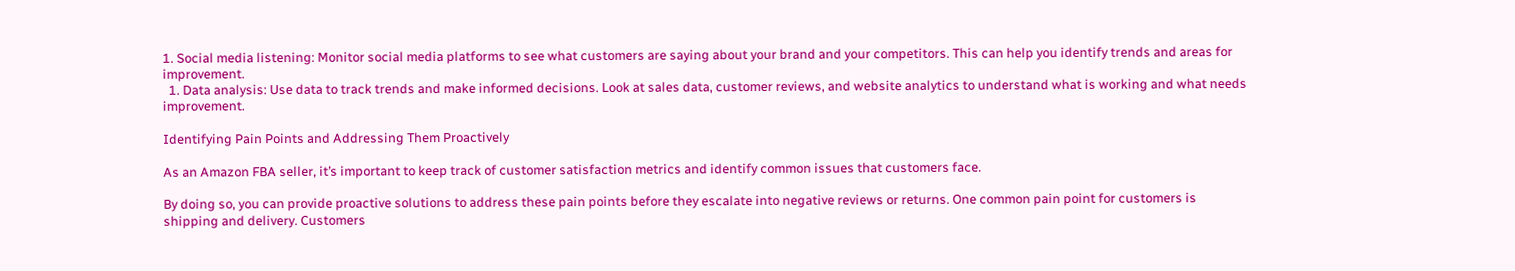1. Social media listening: Monitor social media platforms to see what customers are saying about your brand and your competitors. This can help you identify trends and areas for improvement.
  1. Data analysis: Use data to track trends and make informed decisions. Look at sales data, customer reviews, and website analytics to understand what is working and what needs improvement.

Identifying Pain Points and Addressing Them Proactively

As an Amazon FBA seller, it’s important to keep track of customer satisfaction metrics and identify common issues that customers face.

By doing so, you can provide proactive solutions to address these pain points before they escalate into negative reviews or returns. One common pain point for customers is shipping and delivery. Customers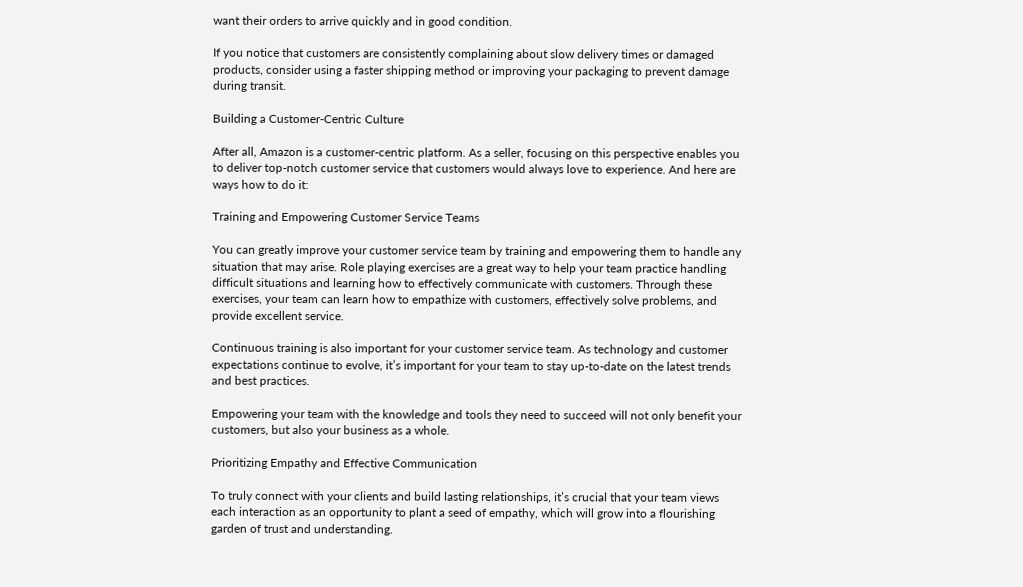want their orders to arrive quickly and in good condition.

If you notice that customers are consistently complaining about slow delivery times or damaged products, consider using a faster shipping method or improving your packaging to prevent damage during transit.

Building a Customer-Centric Culture

After all, Amazon is a customer-centric platform. As a seller, focusing on this perspective enables you to deliver top-notch customer service that customers would always love to experience. And here are ways how to do it:

Training and Empowering Customer Service Teams

You can greatly improve your customer service team by training and empowering them to handle any situation that may arise. Role playing exercises are a great way to help your team practice handling difficult situations and learning how to effectively communicate with customers. Through these exercises, your team can learn how to empathize with customers, effectively solve problems, and provide excellent service.

Continuous training is also important for your customer service team. As technology and customer expectations continue to evolve, it’s important for your team to stay up-to-date on the latest trends and best practices.

Empowering your team with the knowledge and tools they need to succeed will not only benefit your customers, but also your business as a whole.

Prioritizing Empathy and Effective Communication

To truly connect with your clients and build lasting relationships, it’s crucial that your team views each interaction as an opportunity to plant a seed of empathy, which will grow into a flourishing garden of trust and understanding.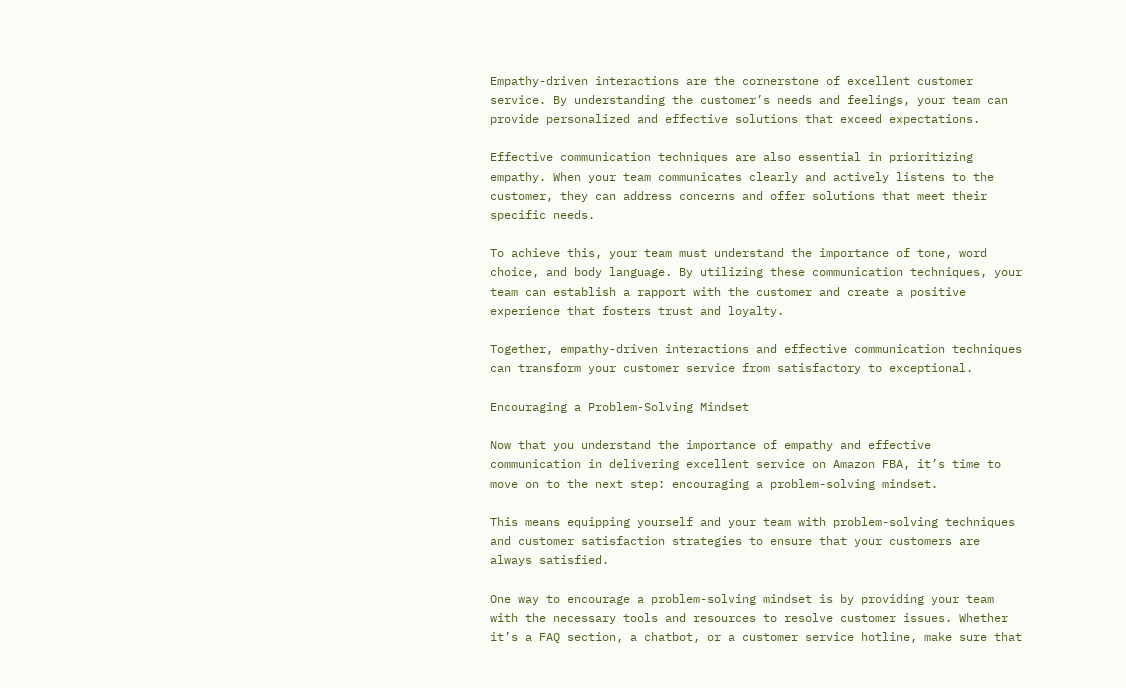Empathy-driven interactions are the cornerstone of excellent customer service. By understanding the customer’s needs and feelings, your team can provide personalized and effective solutions that exceed expectations.

Effective communication techniques are also essential in prioritizing empathy. When your team communicates clearly and actively listens to the customer, they can address concerns and offer solutions that meet their specific needs.

To achieve this, your team must understand the importance of tone, word choice, and body language. By utilizing these communication techniques, your team can establish a rapport with the customer and create a positive experience that fosters trust and loyalty.

Together, empathy-driven interactions and effective communication techniques can transform your customer service from satisfactory to exceptional.

Encouraging a Problem-Solving Mindset

Now that you understand the importance of empathy and effective communication in delivering excellent service on Amazon FBA, it’s time to move on to the next step: encouraging a problem-solving mindset.

This means equipping yourself and your team with problem-solving techniques and customer satisfaction strategies to ensure that your customers are always satisfied.

One way to encourage a problem-solving mindset is by providing your team with the necessary tools and resources to resolve customer issues. Whether it’s a FAQ section, a chatbot, or a customer service hotline, make sure that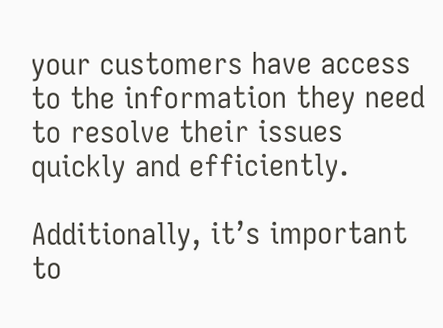your customers have access to the information they need to resolve their issues quickly and efficiently.

Additionally, it’s important to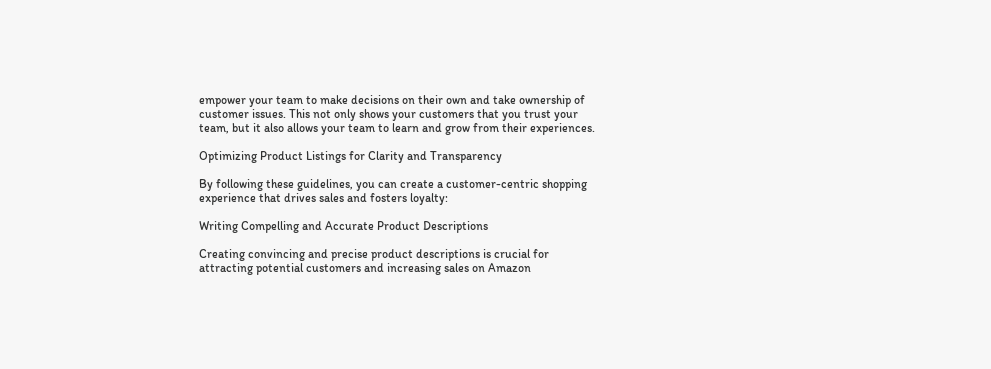empower your team to make decisions on their own and take ownership of customer issues. This not only shows your customers that you trust your team, but it also allows your team to learn and grow from their experiences.

Optimizing Product Listings for Clarity and Transparency

By following these guidelines, you can create a customer-centric shopping experience that drives sales and fosters loyalty:

Writing Compelling and Accurate Product Descriptions

Creating convincing and precise product descriptions is crucial for attracting potential customers and increasing sales on Amazon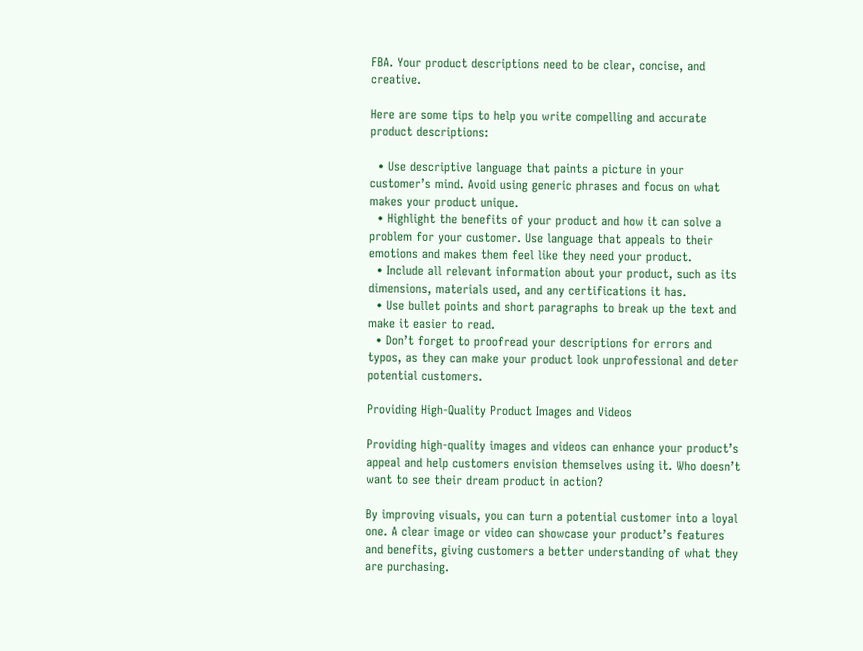FBA. Your product descriptions need to be clear, concise, and creative.

Here are some tips to help you write compelling and accurate product descriptions:

  • Use descriptive language that paints a picture in your customer’s mind. Avoid using generic phrases and focus on what makes your product unique.
  • Highlight the benefits of your product and how it can solve a problem for your customer. Use language that appeals to their emotions and makes them feel like they need your product.
  • Include all relevant information about your product, such as its dimensions, materials used, and any certifications it has.
  • Use bullet points and short paragraphs to break up the text and make it easier to read.
  • Don’t forget to proofread your descriptions for errors and typos, as they can make your product look unprofessional and deter potential customers.

Providing High-Quality Product Images and Videos

Providing high-quality images and videos can enhance your product’s appeal and help customers envision themselves using it. Who doesn’t want to see their dream product in action?

By improving visuals, you can turn a potential customer into a loyal one. A clear image or video can showcase your product’s features and benefits, giving customers a better understanding of what they are purchasing.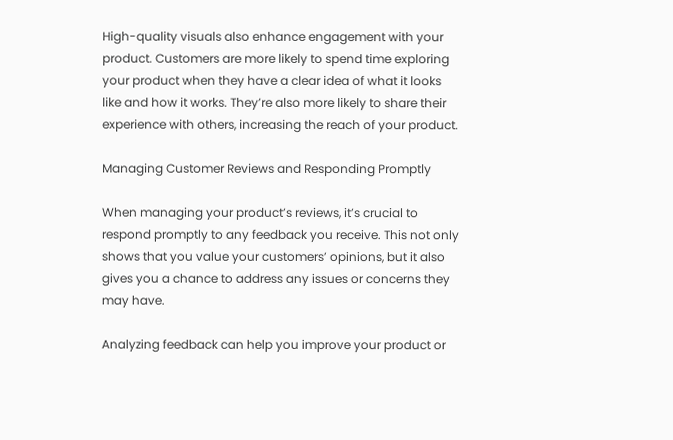High-quality visuals also enhance engagement with your product. Customers are more likely to spend time exploring your product when they have a clear idea of what it looks like and how it works. They’re also more likely to share their experience with others, increasing the reach of your product.

Managing Customer Reviews and Responding Promptly

When managing your product’s reviews, it’s crucial to respond promptly to any feedback you receive. This not only shows that you value your customers’ opinions, but it also gives you a chance to address any issues or concerns they may have.

Analyzing feedback can help you improve your product or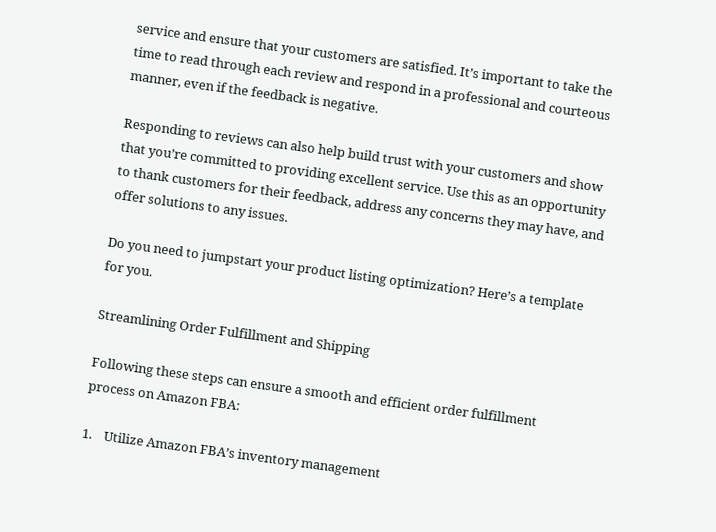service and ensure that your customers are satisfied. It’s important to take the time to read through each review and respond in a professional and courteous manner, even if the feedback is negative.

Responding to reviews can also help build trust with your customers and show that you’re committed to providing excellent service. Use this as an opportunity to thank customers for their feedback, address any concerns they may have, and offer solutions to any issues.

Do you need to jumpstart your product listing optimization? Here’s a template for you.

Streamlining Order Fulfillment and Shipping

Following these steps can ensure a smooth and efficient order fulfillment process on Amazon FBA:

1.    Utilize Amazon FBA’s inventory management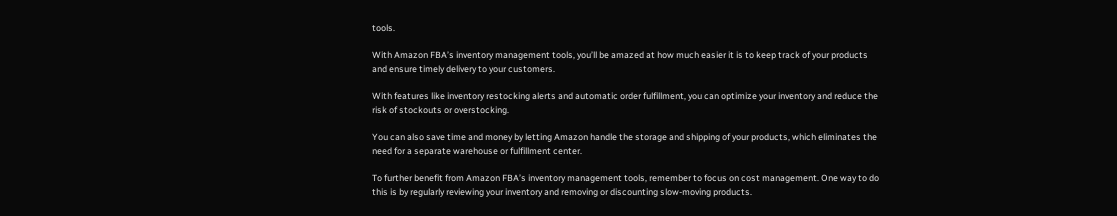tools.

With Amazon FBA’s inventory management tools, you’ll be amazed at how much easier it is to keep track of your products and ensure timely delivery to your customers.

With features like inventory restocking alerts and automatic order fulfillment, you can optimize your inventory and reduce the risk of stockouts or overstocking.

You can also save time and money by letting Amazon handle the storage and shipping of your products, which eliminates the need for a separate warehouse or fulfillment center.

To further benefit from Amazon FBA’s inventory management tools, remember to focus on cost management. One way to do this is by regularly reviewing your inventory and removing or discounting slow-moving products.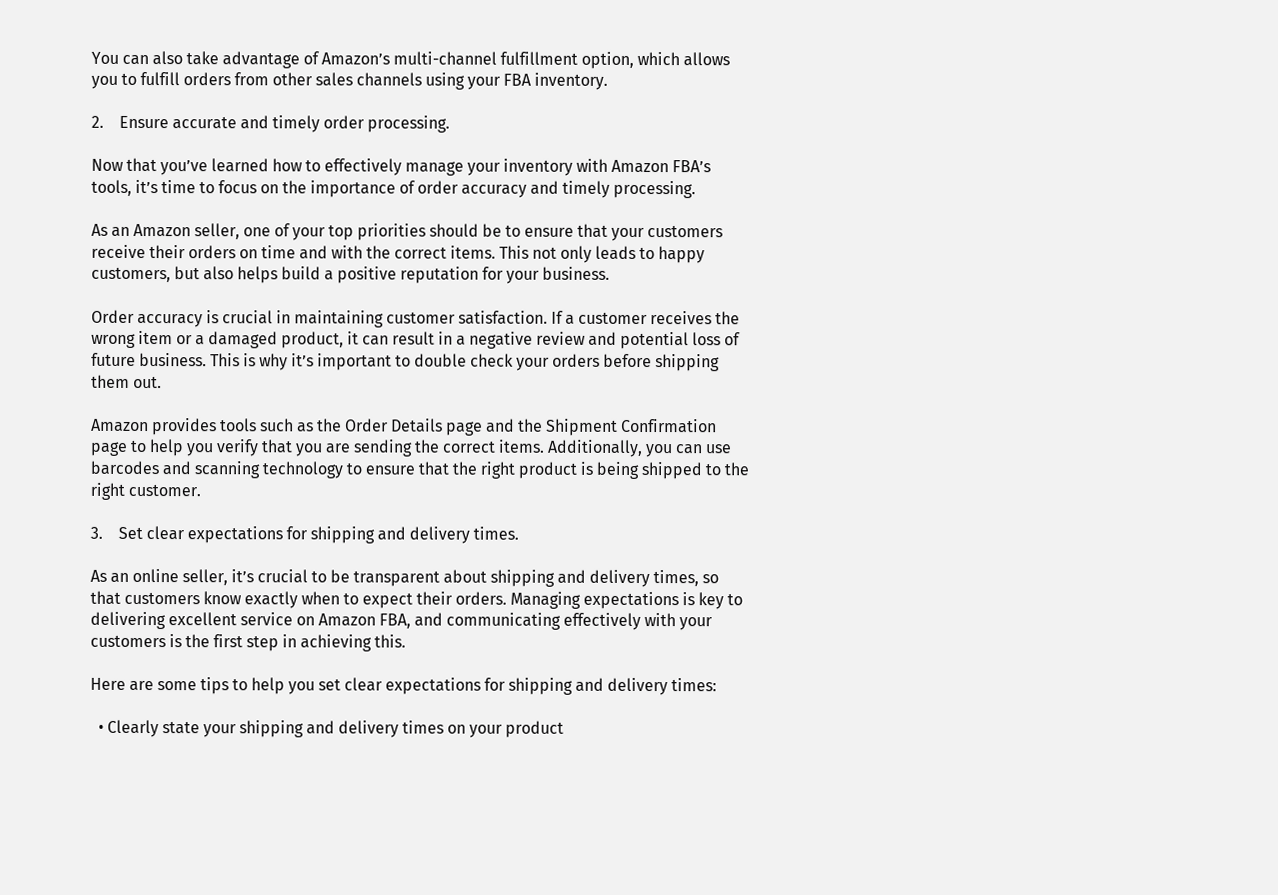You can also take advantage of Amazon’s multi-channel fulfillment option, which allows you to fulfill orders from other sales channels using your FBA inventory.

2.    Ensure accurate and timely order processing.

Now that you’ve learned how to effectively manage your inventory with Amazon FBA’s tools, it’s time to focus on the importance of order accuracy and timely processing.

As an Amazon seller, one of your top priorities should be to ensure that your customers receive their orders on time and with the correct items. This not only leads to happy customers, but also helps build a positive reputation for your business.

Order accuracy is crucial in maintaining customer satisfaction. If a customer receives the wrong item or a damaged product, it can result in a negative review and potential loss of future business. This is why it’s important to double check your orders before shipping them out.

Amazon provides tools such as the Order Details page and the Shipment Confirmation page to help you verify that you are sending the correct items. Additionally, you can use barcodes and scanning technology to ensure that the right product is being shipped to the right customer.

3.    Set clear expectations for shipping and delivery times.

As an online seller, it’s crucial to be transparent about shipping and delivery times, so that customers know exactly when to expect their orders. Managing expectations is key to delivering excellent service on Amazon FBA, and communicating effectively with your customers is the first step in achieving this.

Here are some tips to help you set clear expectations for shipping and delivery times:

  • Clearly state your shipping and delivery times on your product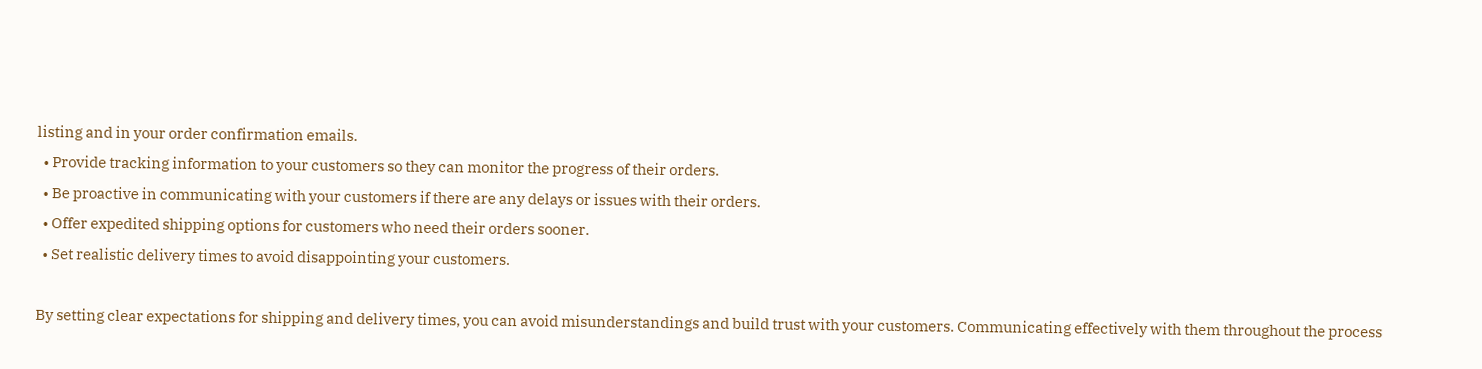listing and in your order confirmation emails.
  • Provide tracking information to your customers so they can monitor the progress of their orders.
  • Be proactive in communicating with your customers if there are any delays or issues with their orders.
  • Offer expedited shipping options for customers who need their orders sooner.
  • Set realistic delivery times to avoid disappointing your customers.

By setting clear expectations for shipping and delivery times, you can avoid misunderstandings and build trust with your customers. Communicating effectively with them throughout the process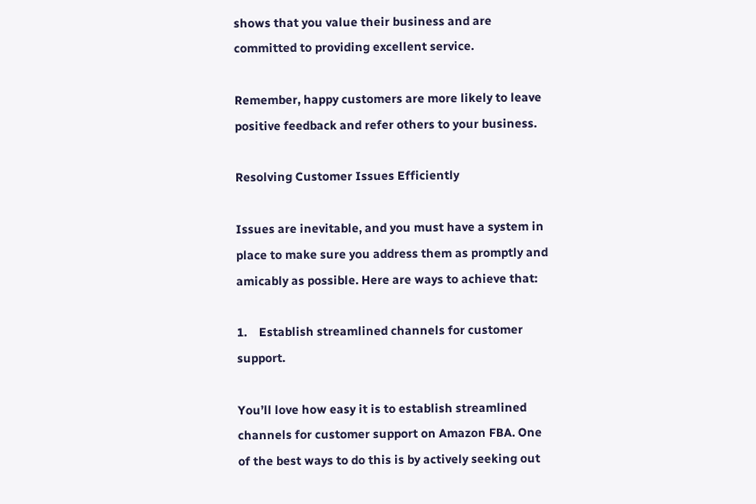shows that you value their business and are committed to providing excellent service.

Remember, happy customers are more likely to leave positive feedback and refer others to your business.

Resolving Customer Issues Efficiently

Issues are inevitable, and you must have a system in place to make sure you address them as promptly and amicably as possible. Here are ways to achieve that:

1.    Establish streamlined channels for customer support.

You’ll love how easy it is to establish streamlined channels for customer support on Amazon FBA. One of the best ways to do this is by actively seeking out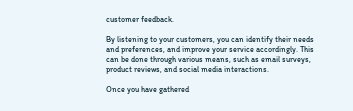customer feedback.

By listening to your customers, you can identify their needs and preferences, and improve your service accordingly. This can be done through various means, such as email surveys, product reviews, and social media interactions.

Once you have gathered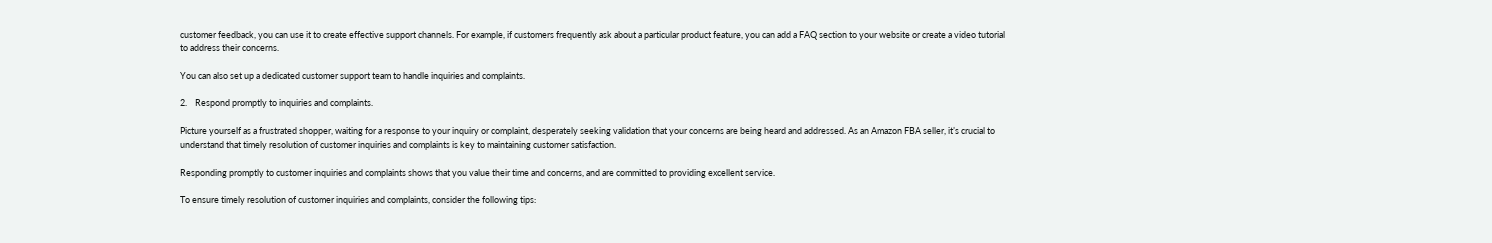customer feedback, you can use it to create effective support channels. For example, if customers frequently ask about a particular product feature, you can add a FAQ section to your website or create a video tutorial to address their concerns.

You can also set up a dedicated customer support team to handle inquiries and complaints.

2.    Respond promptly to inquiries and complaints.

Picture yourself as a frustrated shopper, waiting for a response to your inquiry or complaint, desperately seeking validation that your concerns are being heard and addressed. As an Amazon FBA seller, it’s crucial to understand that timely resolution of customer inquiries and complaints is key to maintaining customer satisfaction.

Responding promptly to customer inquiries and complaints shows that you value their time and concerns, and are committed to providing excellent service.

To ensure timely resolution of customer inquiries and complaints, consider the following tips: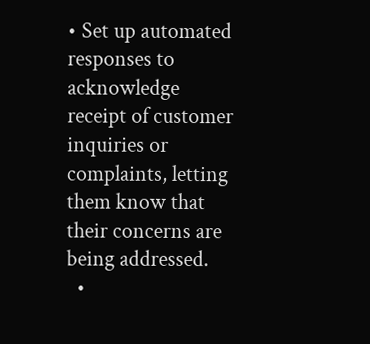• Set up automated responses to acknowledge receipt of customer inquiries or complaints, letting them know that their concerns are being addressed.
  •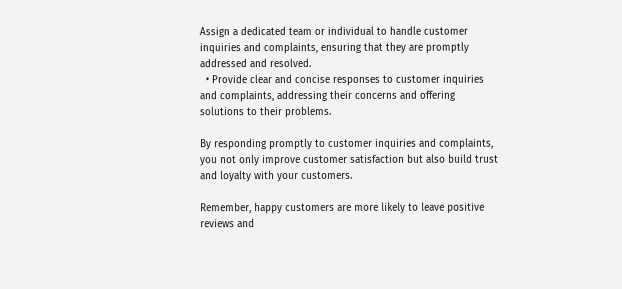Assign a dedicated team or individual to handle customer inquiries and complaints, ensuring that they are promptly addressed and resolved.
  • Provide clear and concise responses to customer inquiries and complaints, addressing their concerns and offering solutions to their problems.

By responding promptly to customer inquiries and complaints, you not only improve customer satisfaction but also build trust and loyalty with your customers.

Remember, happy customers are more likely to leave positive reviews and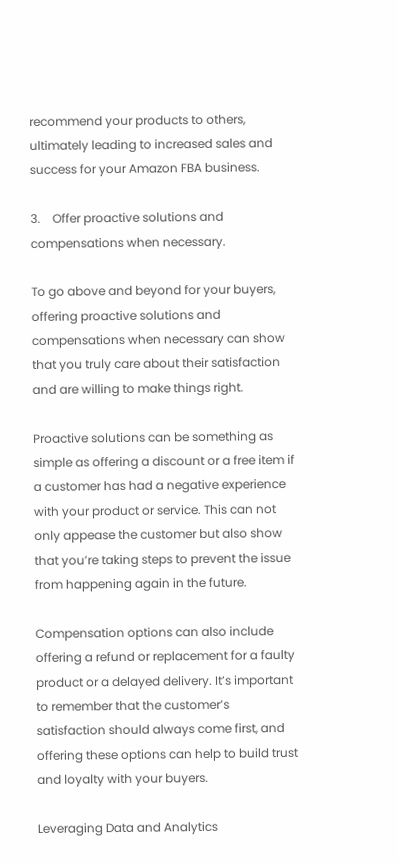recommend your products to others, ultimately leading to increased sales and success for your Amazon FBA business.

3.    Offer proactive solutions and compensations when necessary.

To go above and beyond for your buyers, offering proactive solutions and compensations when necessary can show that you truly care about their satisfaction and are willing to make things right.

Proactive solutions can be something as simple as offering a discount or a free item if a customer has had a negative experience with your product or service. This can not only appease the customer but also show that you’re taking steps to prevent the issue from happening again in the future.

Compensation options can also include offering a refund or replacement for a faulty product or a delayed delivery. It’s important to remember that the customer’s satisfaction should always come first, and offering these options can help to build trust and loyalty with your buyers.

Leveraging Data and Analytics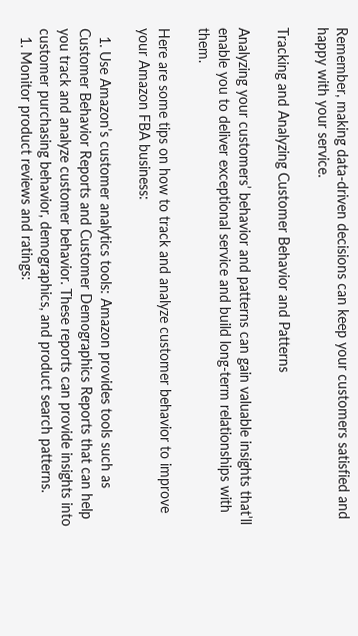Remember, making data-driven decisions can keep your customers satisfied and happy with your service.

Tracking and Analyzing Customer Behavior and Patterns

Analyzing your customers’ behavior and patterns can gain valuable insights that’ll enable you to deliver exceptional service and build long-term relationships with them.

Here are some tips on how to track and analyze customer behavior to improve your Amazon FBA business:

  1. Use Amazon’s customer analytics tools: Amazon provides tools such as Customer Behavior Reports and Customer Demographics Reports that can help you track and analyze customer behavior. These reports can provide insights into customer purchasing behavior, demographics, and product search patterns.
  1. Monitor product reviews and ratings: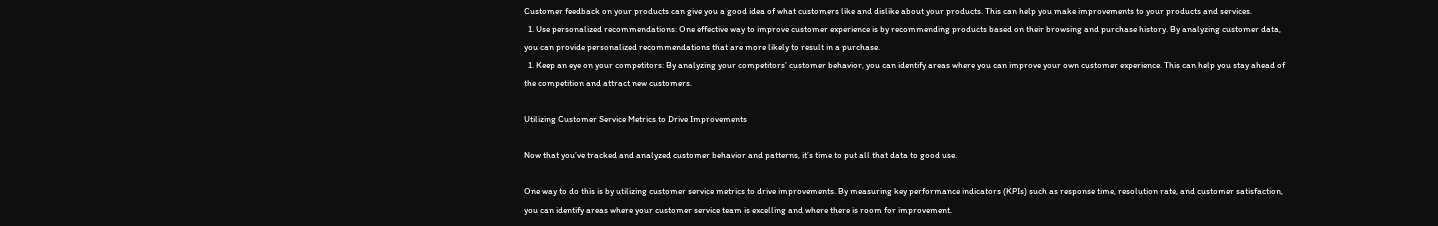Customer feedback on your products can give you a good idea of what customers like and dislike about your products. This can help you make improvements to your products and services.
  1. Use personalized recommendations: One effective way to improve customer experience is by recommending products based on their browsing and purchase history. By analyzing customer data, you can provide personalized recommendations that are more likely to result in a purchase.
  1. Keep an eye on your competitors: By analyzing your competitors’ customer behavior, you can identify areas where you can improve your own customer experience. This can help you stay ahead of the competition and attract new customers.

Utilizing Customer Service Metrics to Drive Improvements

Now that you’ve tracked and analyzed customer behavior and patterns, it’s time to put all that data to good use.

One way to do this is by utilizing customer service metrics to drive improvements. By measuring key performance indicators (KPIs) such as response time, resolution rate, and customer satisfaction, you can identify areas where your customer service team is excelling and where there is room for improvement.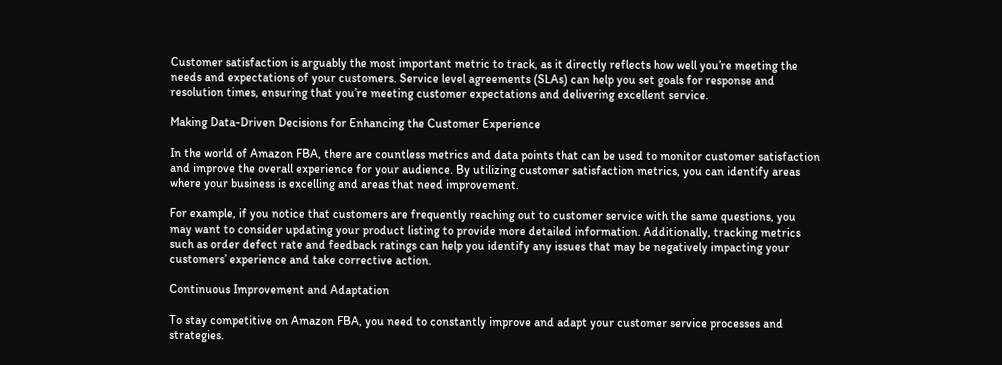Customer satisfaction is arguably the most important metric to track, as it directly reflects how well you’re meeting the needs and expectations of your customers. Service level agreements (SLAs) can help you set goals for response and resolution times, ensuring that you’re meeting customer expectations and delivering excellent service.

Making Data-Driven Decisions for Enhancing the Customer Experience

In the world of Amazon FBA, there are countless metrics and data points that can be used to monitor customer satisfaction and improve the overall experience for your audience. By utilizing customer satisfaction metrics, you can identify areas where your business is excelling and areas that need improvement.

For example, if you notice that customers are frequently reaching out to customer service with the same questions, you may want to consider updating your product listing to provide more detailed information. Additionally, tracking metrics such as order defect rate and feedback ratings can help you identify any issues that may be negatively impacting your customers’ experience and take corrective action.

Continuous Improvement and Adaptation

To stay competitive on Amazon FBA, you need to constantly improve and adapt your customer service processes and strategies.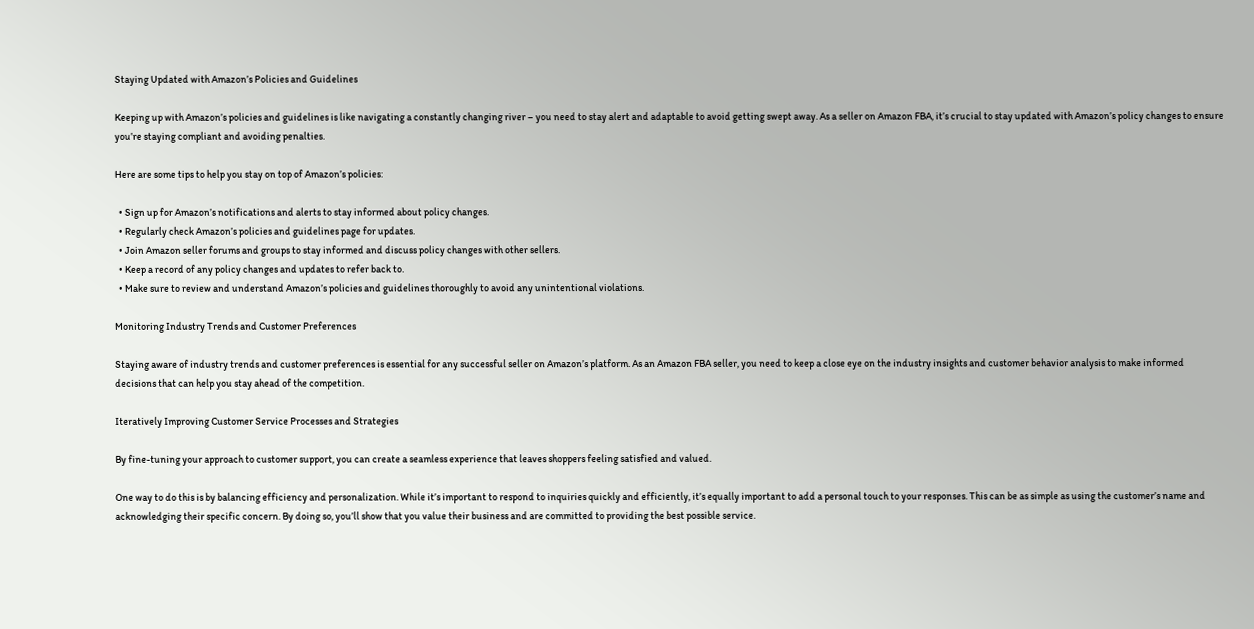Staying Updated with Amazon’s Policies and Guidelines

Keeping up with Amazon’s policies and guidelines is like navigating a constantly changing river – you need to stay alert and adaptable to avoid getting swept away. As a seller on Amazon FBA, it’s crucial to stay updated with Amazon’s policy changes to ensure you’re staying compliant and avoiding penalties.

Here are some tips to help you stay on top of Amazon’s policies:

  • Sign up for Amazon’s notifications and alerts to stay informed about policy changes.
  • Regularly check Amazon’s policies and guidelines page for updates.
  • Join Amazon seller forums and groups to stay informed and discuss policy changes with other sellers.
  • Keep a record of any policy changes and updates to refer back to.
  • Make sure to review and understand Amazon’s policies and guidelines thoroughly to avoid any unintentional violations.

Monitoring Industry Trends and Customer Preferences

Staying aware of industry trends and customer preferences is essential for any successful seller on Amazon’s platform. As an Amazon FBA seller, you need to keep a close eye on the industry insights and customer behavior analysis to make informed decisions that can help you stay ahead of the competition.

Iteratively Improving Customer Service Processes and Strategies

By fine-tuning your approach to customer support, you can create a seamless experience that leaves shoppers feeling satisfied and valued.

One way to do this is by balancing efficiency and personalization. While it’s important to respond to inquiries quickly and efficiently, it’s equally important to add a personal touch to your responses. This can be as simple as using the customer’s name and acknowledging their specific concern. By doing so, you’ll show that you value their business and are committed to providing the best possible service.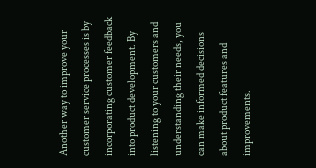Another way to improve your customer service processes is by incorporating customer feedback into product development. By listening to your customers and understanding their needs, you can make informed decisions about product features and improvements.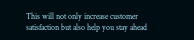This will not only increase customer satisfaction but also help you stay ahead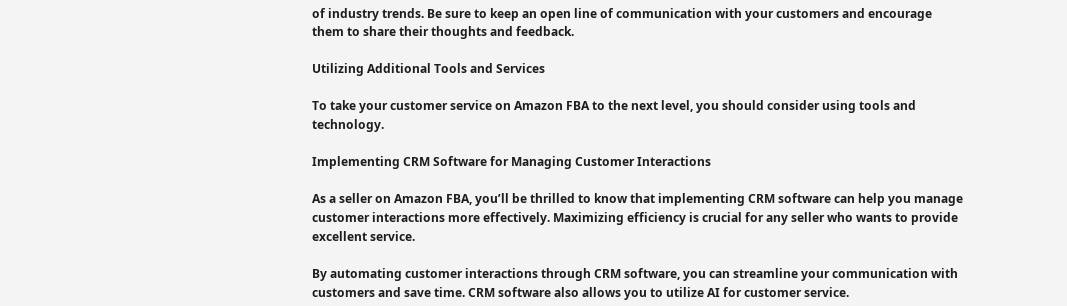of industry trends. Be sure to keep an open line of communication with your customers and encourage them to share their thoughts and feedback.

Utilizing Additional Tools and Services

To take your customer service on Amazon FBA to the next level, you should consider using tools and technology.

Implementing CRM Software for Managing Customer Interactions

As a seller on Amazon FBA, you’ll be thrilled to know that implementing CRM software can help you manage customer interactions more effectively. Maximizing efficiency is crucial for any seller who wants to provide excellent service.

By automating customer interactions through CRM software, you can streamline your communication with customers and save time. CRM software also allows you to utilize AI for customer service.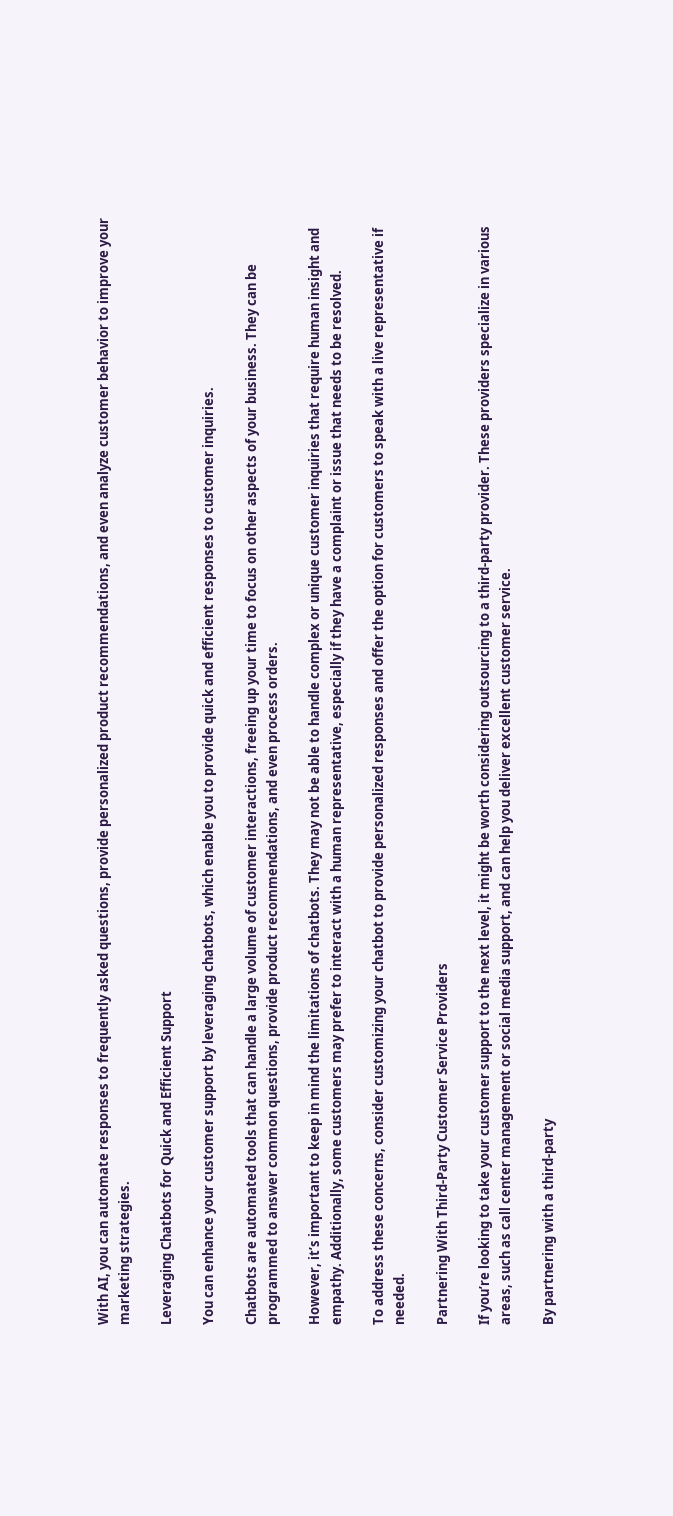With AI, you can automate responses to frequently asked questions, provide personalized product recommendations, and even analyze customer behavior to improve your marketing strategies.

Leveraging Chatbots for Quick and Efficient Support

You can enhance your customer support by leveraging chatbots, which enable you to provide quick and efficient responses to customer inquiries.

Chatbots are automated tools that can handle a large volume of customer interactions, freeing up your time to focus on other aspects of your business. They can be programmed to answer common questions, provide product recommendations, and even process orders.

However, it’s important to keep in mind the limitations of chatbots. They may not be able to handle complex or unique customer inquiries that require human insight and empathy. Additionally, some customers may prefer to interact with a human representative, especially if they have a complaint or issue that needs to be resolved.

To address these concerns, consider customizing your chatbot to provide personalized responses and offer the option for customers to speak with a live representative if needed.

Partnering With Third-Party Customer Service Providers

If you’re looking to take your customer support to the next level, it might be worth considering outsourcing to a third-party provider. These providers specialize in various areas, such as call center management or social media support, and can help you deliver excellent customer service.

By partnering with a third-party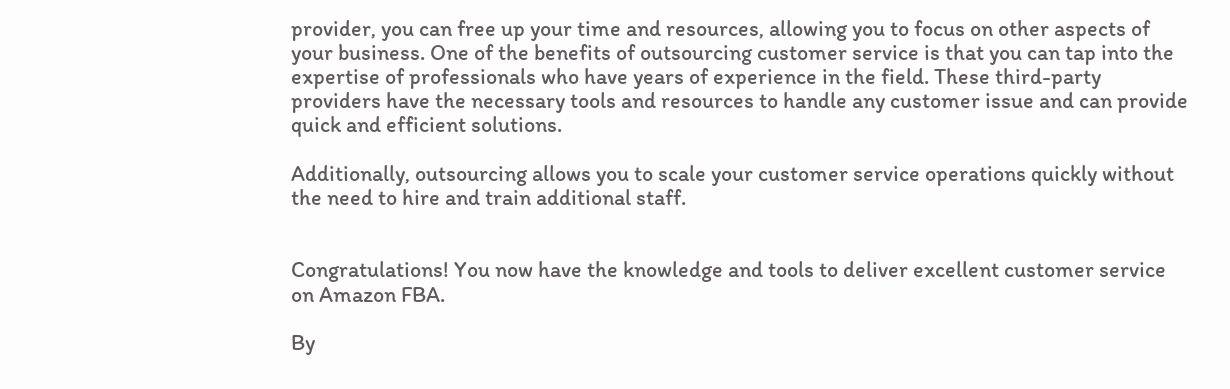provider, you can free up your time and resources, allowing you to focus on other aspects of your business. One of the benefits of outsourcing customer service is that you can tap into the expertise of professionals who have years of experience in the field. These third-party providers have the necessary tools and resources to handle any customer issue and can provide quick and efficient solutions.

Additionally, outsourcing allows you to scale your customer service operations quickly without the need to hire and train additional staff.


Congratulations! You now have the knowledge and tools to deliver excellent customer service on Amazon FBA.

By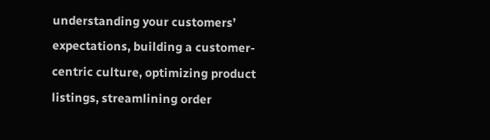understanding your customers’ expectations, building a customer-centric culture, optimizing product listings, streamlining order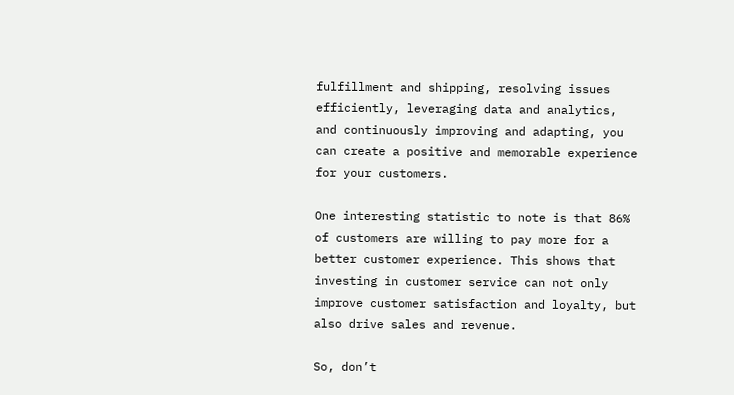fulfillment and shipping, resolving issues efficiently, leveraging data and analytics, and continuously improving and adapting, you can create a positive and memorable experience for your customers.

One interesting statistic to note is that 86% of customers are willing to pay more for a better customer experience. This shows that investing in customer service can not only improve customer satisfaction and loyalty, but also drive sales and revenue.

So, don’t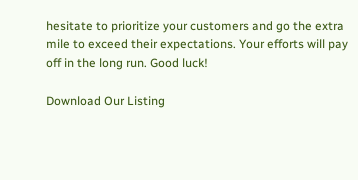hesitate to prioritize your customers and go the extra mile to exceed their expectations. Your efforts will pay off in the long run. Good luck!

Download Our Listing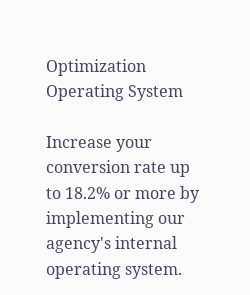Optimization Operating System

Increase your conversion rate up to 18.2% or more by implementing our agency's internal operating system.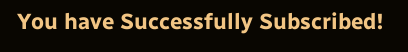You have Successfully Subscribed!